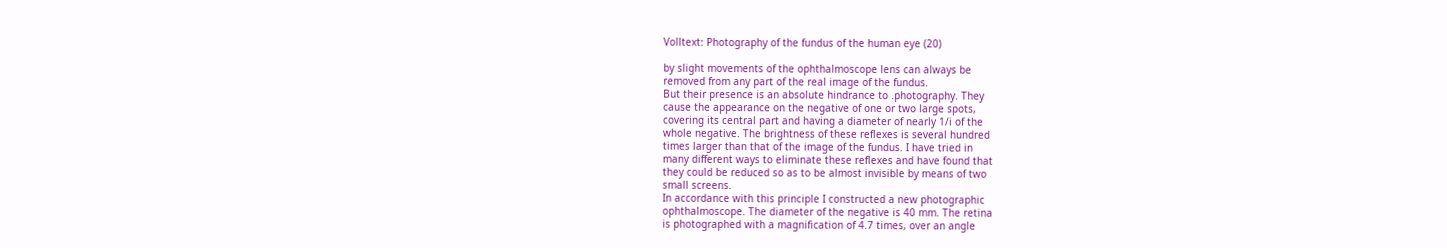Volltext: Photography of the fundus of the human eye (20)

by slight movements of the ophthalmoscope lens can always be
removed from any part of the real image of the fundus.
But their presence is an absolute hindrance to .photography. They
cause the appearance on the negative of one or two large spots,
covering its central part and having a diameter of nearly 1/i of the
whole negative. The brightness of these reflexes is several hundred
times larger than that of the image of the fundus. I have tried in
many different ways to eliminate these reflexes and have found that
they could be reduced so as to be almost invisible by means of two
small screens.
In accordance with this principle I constructed a new photographic
ophthalmoscope. The diameter of the negative is 40 mm. The retina
is photographed with a magnification of 4.7 times, over an angle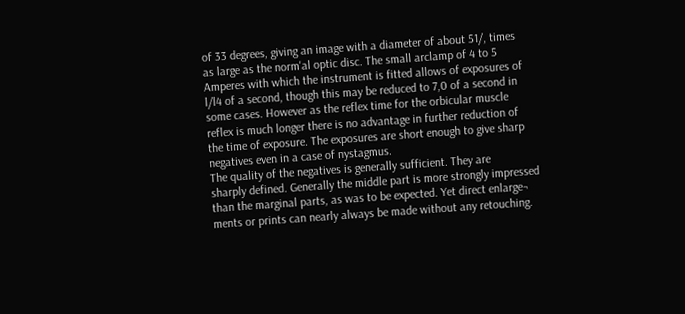of 33 degrees, giving an image with a diameter of about 51/, times
as large as the norm'al optic disc. The small arclamp of 4 to 5
Amperes with which the instrument is fitted allows of exposures of
l/l4 of a second, though this may be reduced to 7,0 of a second in
some cases. However as the reflex time for the orbicular muscle
reflex is much longer there is no advantage in further reduction of
the time of exposure. The exposures are short enough to give sharp
negatives even in a case of nystagmus.
The quality of the negatives is generally sufficient. They are
sharply defined. Generally the middle part is more strongly impressed
than the marginal parts, as was to be expected. Yet direct enlarge¬
ments or prints can nearly always be made without any retouching.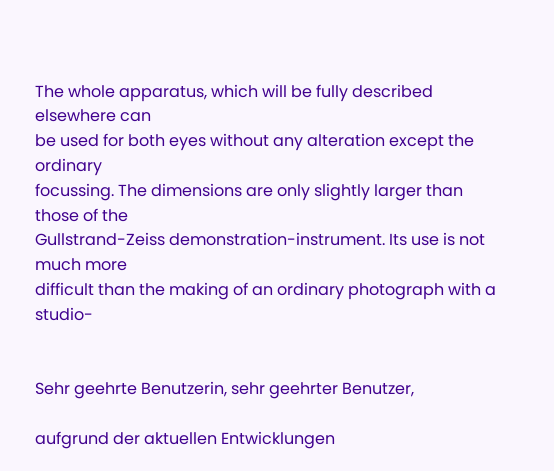The whole apparatus, which will be fully described elsewhere can
be used for both eyes without any alteration except the ordinary
focussing. The dimensions are only slightly larger than those of the
Gullstrand-Zeiss demonstration-instrument. Its use is not much more
difficult than the making of an ordinary photograph with a studio-


Sehr geehrte Benutzerin, sehr geehrter Benutzer,

aufgrund der aktuellen Entwicklungen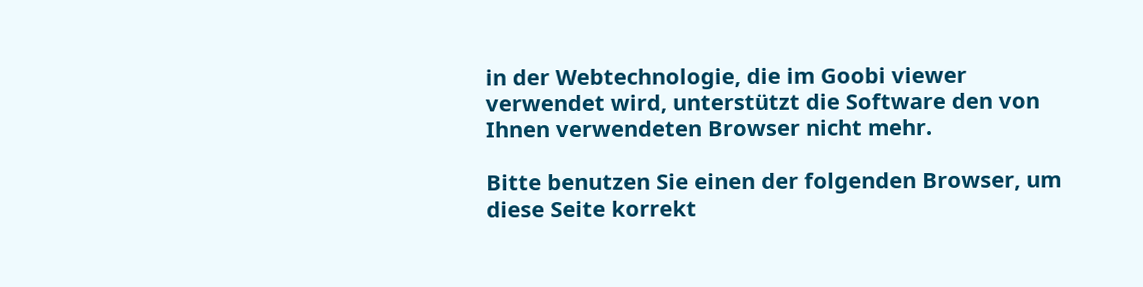in der Webtechnologie, die im Goobi viewer verwendet wird, unterstützt die Software den von Ihnen verwendeten Browser nicht mehr.

Bitte benutzen Sie einen der folgenden Browser, um diese Seite korrekt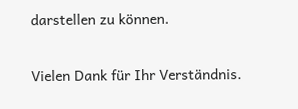darstellen zu können.

Vielen Dank für Ihr Verständnis.